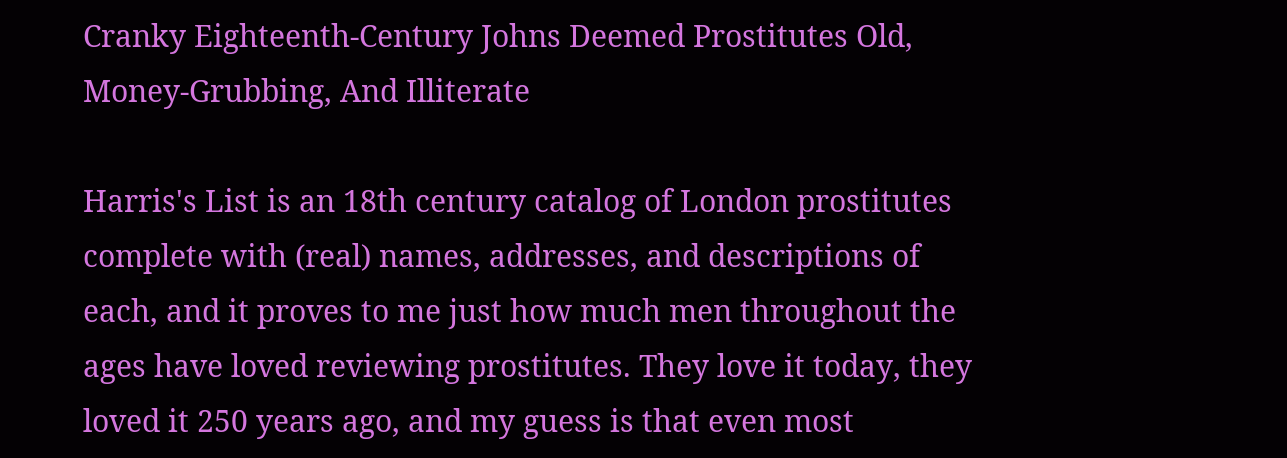Cranky Eighteenth-Century Johns Deemed Prostitutes Old, Money-Grubbing, And Illiterate

Harris's List is an 18th century catalog of London prostitutes complete with (real) names, addresses, and descriptions of each, and it proves to me just how much men throughout the ages have loved reviewing prostitutes. They love it today, they loved it 250 years ago, and my guess is that even most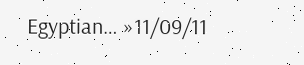Egyptian… »11/09/11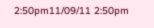2:50pm11/09/11 2:50pm